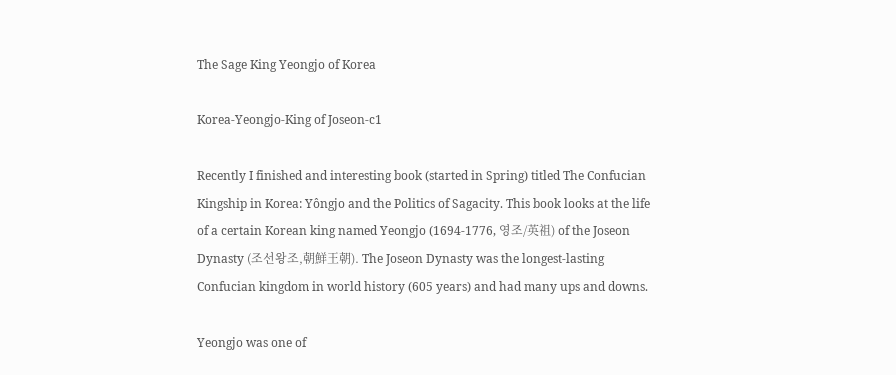The Sage King Yeongjo of Korea

Korea-Yeongjo-King of Joseon-c1

Recently I finished and interesting book (started in Spring) titled The Confucian Kingship in Korea: Yôngjo and the Politics of Sagacity. This book looks at the life of a certain Korean king named Yeongjo (1694-1776, 영조/英祖) of the Joseon Dynasty (조선왕조,朝鮮王朝). The Joseon Dynasty was the longest-lasting Confucian kingdom in world history (605 years) and had many ups and downs.

Yeongjo was one of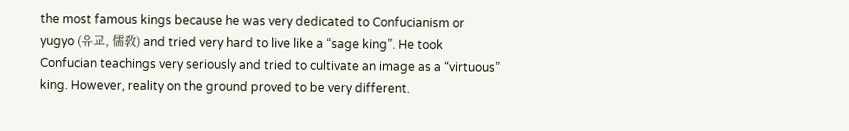the most famous kings because he was very dedicated to Confucianism or yugyo (유교, 儒敎) and tried very hard to live like a “sage king”. He took Confucian teachings very seriously and tried to cultivate an image as a “virtuous” king. However, reality on the ground proved to be very different.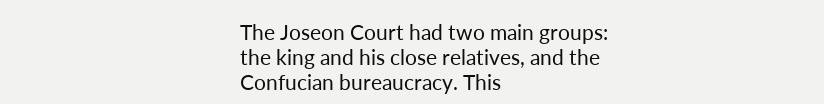The Joseon Court had two main groups: the king and his close relatives, and the Confucian bureaucracy. This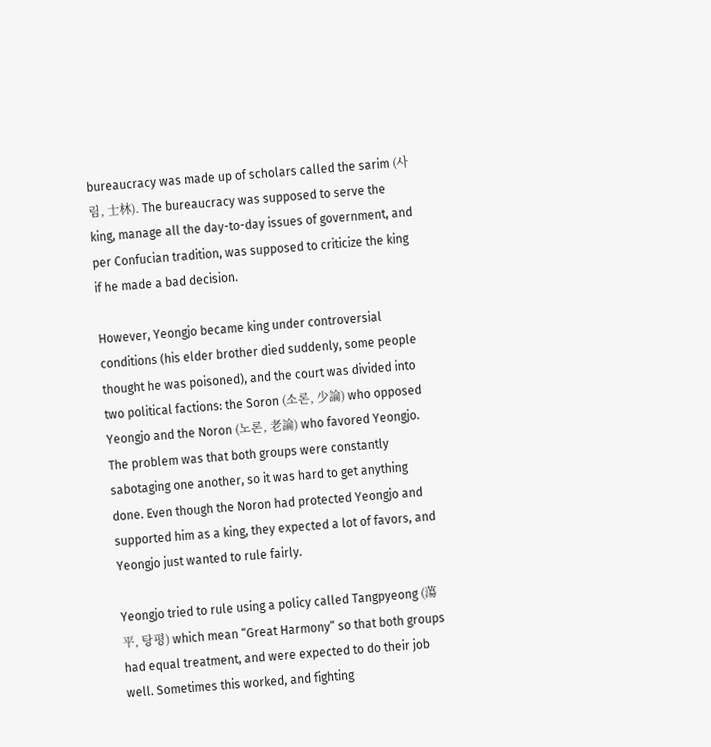bureaucracy was made up of scholars called the sarim (사림, 士林). The bureaucracy was supposed to serve the king, manage all the day-to-day issues of government, and per Confucian tradition, was supposed to criticize the king if he made a bad decision.

However, Yeongjo became king under controversial conditions (his elder brother died suddenly, some people thought he was poisoned), and the court was divided into two political factions: the Soron (소론, 少論) who opposed Yeongjo and the Noron (노론, 老論) who favored Yeongjo. The problem was that both groups were constantly sabotaging one another, so it was hard to get anything done. Even though the Noron had protected Yeongjo and supported him as a king, they expected a lot of favors, and Yeongjo just wanted to rule fairly.

Yeongjo tried to rule using a policy called Tangpyeong (蕩平, 탕평) which mean “Great Harmony” so that both groups had equal treatment, and were expected to do their job well. Sometimes this worked, and fighting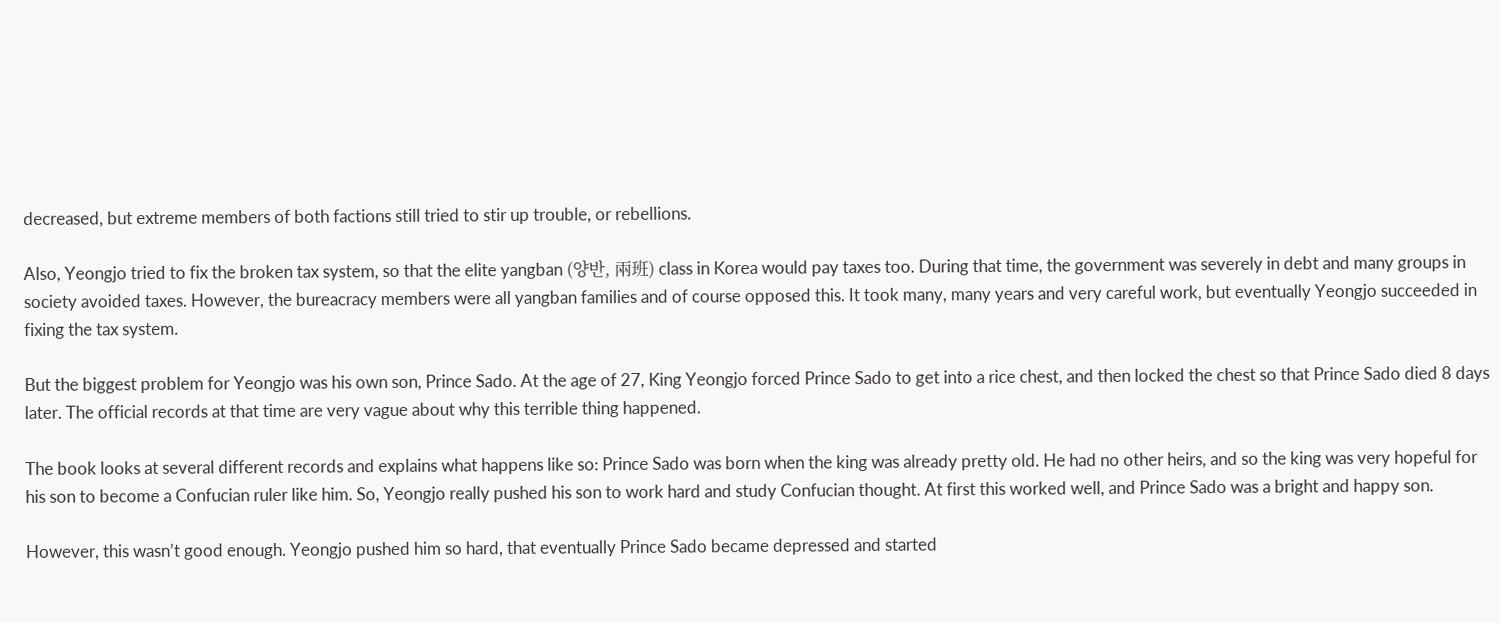decreased, but extreme members of both factions still tried to stir up trouble, or rebellions.

Also, Yeongjo tried to fix the broken tax system, so that the elite yangban (양반, 兩班) class in Korea would pay taxes too. During that time, the government was severely in debt and many groups in society avoided taxes. However, the bureacracy members were all yangban families and of course opposed this. It took many, many years and very careful work, but eventually Yeongjo succeeded in fixing the tax system.

But the biggest problem for Yeongjo was his own son, Prince Sado. At the age of 27, King Yeongjo forced Prince Sado to get into a rice chest, and then locked the chest so that Prince Sado died 8 days later. The official records at that time are very vague about why this terrible thing happened.

The book looks at several different records and explains what happens like so: Prince Sado was born when the king was already pretty old. He had no other heirs, and so the king was very hopeful for his son to become a Confucian ruler like him. So, Yeongjo really pushed his son to work hard and study Confucian thought. At first this worked well, and Prince Sado was a bright and happy son.

However, this wasn’t good enough. Yeongjo pushed him so hard, that eventually Prince Sado became depressed and started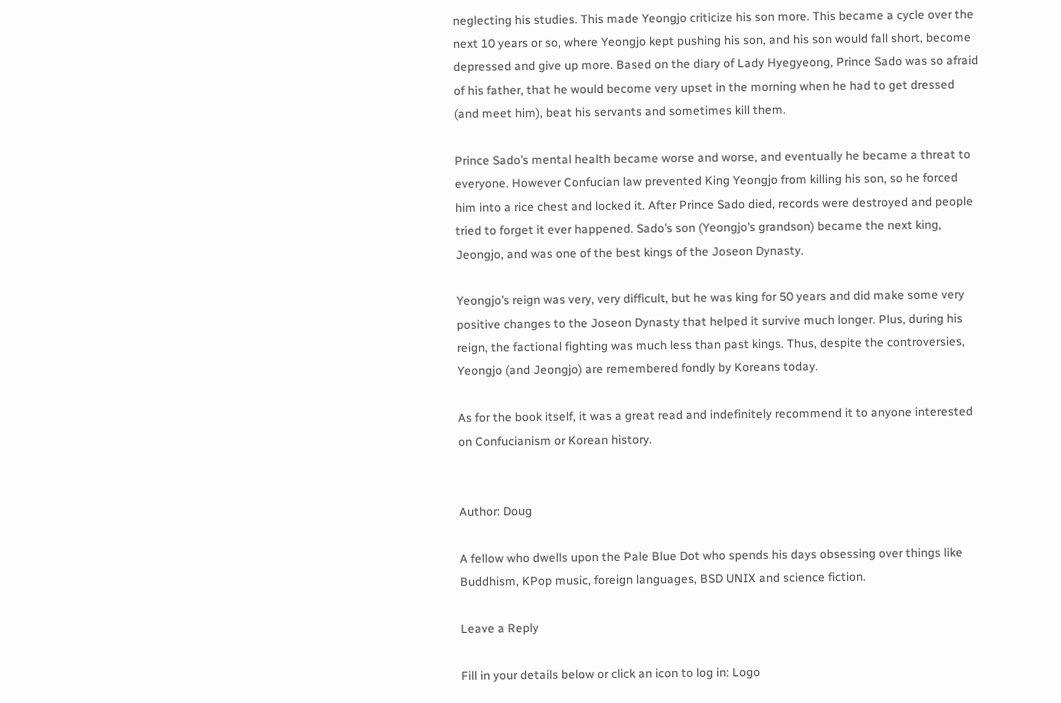neglecting his studies. This made Yeongjo criticize his son more. This became a cycle over the next 10 years or so, where Yeongjo kept pushing his son, and his son would fall short, become depressed and give up more. Based on the diary of Lady Hyegyeong, Prince Sado was so afraid of his father, that he would become very upset in the morning when he had to get dressed (and meet him), beat his servants and sometimes kill them.

Prince Sado’s mental health became worse and worse, and eventually he became a threat to everyone. However Confucian law prevented King Yeongjo from killing his son, so he forced him into a rice chest and locked it. After Prince Sado died, records were destroyed and people tried to forget it ever happened. Sado’s son (Yeongjo’s grandson) became the next king, Jeongjo, and was one of the best kings of the Joseon Dynasty.

Yeongjo’s reign was very, very difficult, but he was king for 50 years and did make some very positive changes to the Joseon Dynasty that helped it survive much longer. Plus, during his reign, the factional fighting was much less than past kings. Thus, despite the controversies, Yeongjo (and Jeongjo) are remembered fondly by Koreans today.

As for the book itself, it was a great read and indefinitely recommend it to anyone interested on Confucianism or Korean history.


Author: Doug

A fellow who dwells upon the Pale Blue Dot who spends his days obsessing over things like Buddhism, KPop music, foreign languages, BSD UNIX and science fiction.

Leave a Reply

Fill in your details below or click an icon to log in: Logo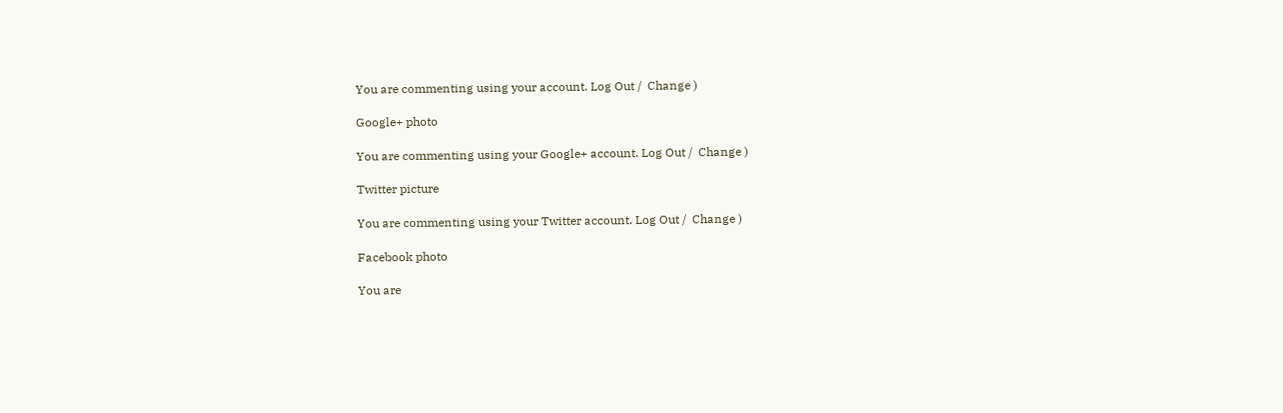You are commenting using your account. Log Out /  Change )

Google+ photo

You are commenting using your Google+ account. Log Out /  Change )

Twitter picture

You are commenting using your Twitter account. Log Out /  Change )

Facebook photo

You are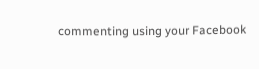commenting using your Facebook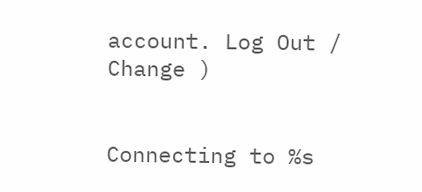account. Log Out /  Change )


Connecting to %s